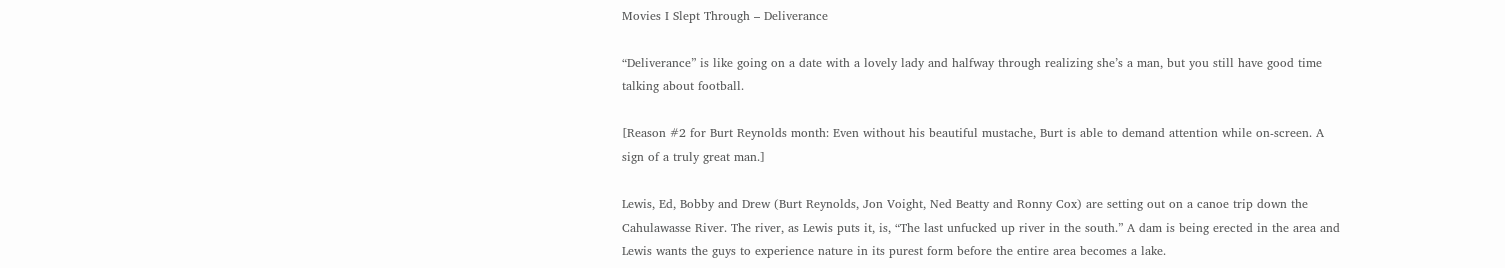Movies I Slept Through – Deliverance

“Deliverance” is like going on a date with a lovely lady and halfway through realizing she’s a man, but you still have good time talking about football.

[Reason #2 for Burt Reynolds month: Even without his beautiful mustache, Burt is able to demand attention while on-screen. A sign of a truly great man.]

Lewis, Ed, Bobby and Drew (Burt Reynolds, Jon Voight, Ned Beatty and Ronny Cox) are setting out on a canoe trip down the Cahulawasse River. The river, as Lewis puts it, is, “The last unfucked up river in the south.” A dam is being erected in the area and Lewis wants the guys to experience nature in its purest form before the entire area becomes a lake.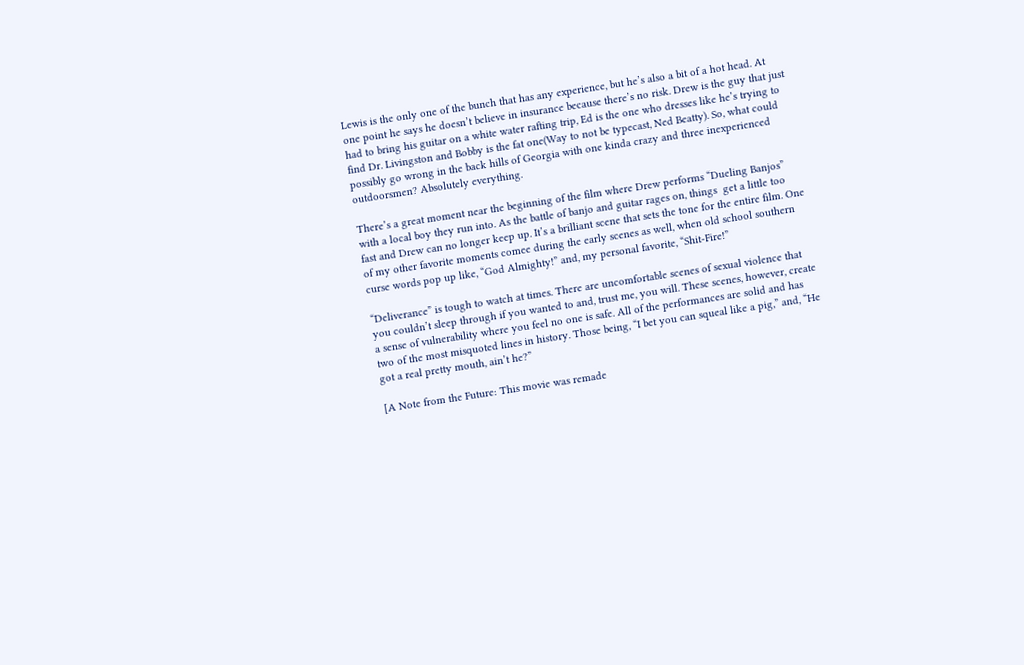Lewis is the only one of the bunch that has any experience, but he’s also a bit of a hot head. At one point he says he doesn’t believe in insurance because there’s no risk. Drew is the guy that just had to bring his guitar on a white water rafting trip, Ed is the one who dresses like he’s trying to find Dr. Livingston and Bobby is the fat one(Way to not be typecast, Ned Beatty). So, what could possibly go wrong in the back hills of Georgia with one kinda crazy and three inexperienced outdoorsmen? Absolutely everything.

There’s a great moment near the beginning of the film where Drew performs “Dueling Banjos” with a local boy they run into. As the battle of banjo and guitar rages on, things  get a little too fast and Drew can no longer keep up. It’s a brilliant scene that sets the tone for the entire film. One of my other favorite moments comee during the early scenes as well, when old school southern curse words pop up like, “God Almighty!” and, my personal favorite, “Shit-Fire!”

“Deliverance” is tough to watch at times. There are uncomfortable scenes of sexual violence that you couldn’t sleep through if you wanted to and, trust me, you will. These scenes, however, create a sense of vulnerability where you feel no one is safe. All of the performances are solid and has two of the most misquoted lines in history. Those being, “I bet you can squeal like a pig,” and, “He got a real pretty mouth, ain’t he?”

[A Note from the Future: This movie was remade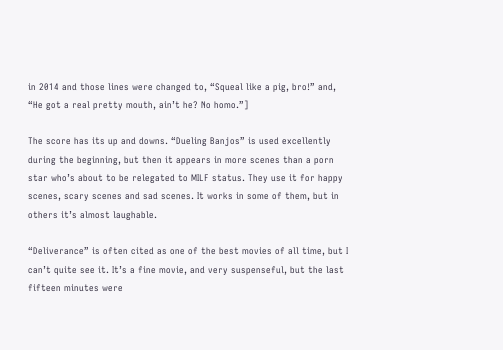in 2014 and those lines were changed to, “Squeal like a pig, bro!” and, “He got a real pretty mouth, ain’t he? No homo.”]

The score has its up and downs. “Dueling Banjos” is used excellently during the beginning, but then it appears in more scenes than a porn star who’s about to be relegated to MILF status. They use it for happy scenes, scary scenes and sad scenes. It works in some of them, but in others it’s almost laughable.

“Deliverance” is often cited as one of the best movies of all time, but I can’t quite see it. It’s a fine movie, and very suspenseful, but the last fifteen minutes were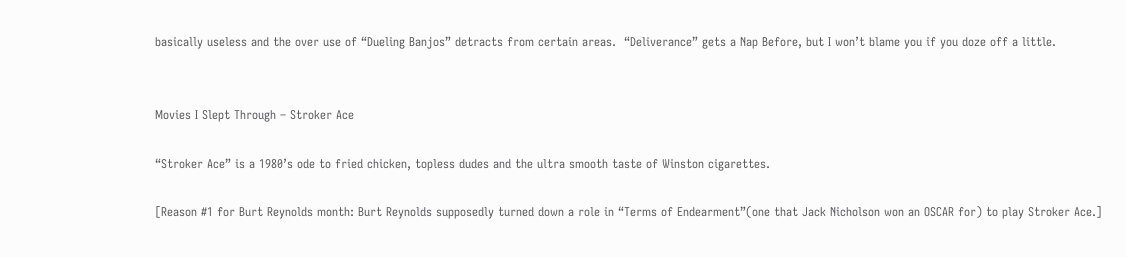basically useless and the over use of “Dueling Banjos” detracts from certain areas.  “Deliverance” gets a Nap Before, but I won’t blame you if you doze off a little.


Movies I Slept Through – Stroker Ace

“Stroker Ace” is a 1980’s ode to fried chicken, topless dudes and the ultra smooth taste of Winston cigarettes.

[Reason #1 for Burt Reynolds month: Burt Reynolds supposedly turned down a role in “Terms of Endearment”(one that Jack Nicholson won an OSCAR for) to play Stroker Ace.]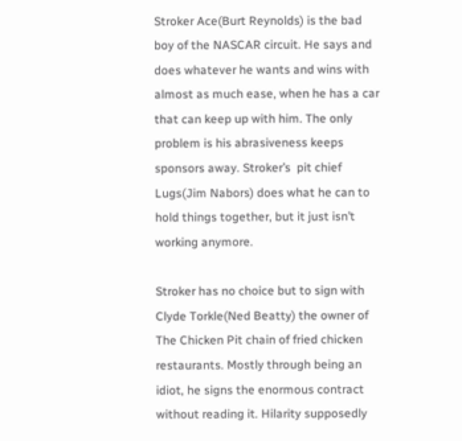Stroker Ace(Burt Reynolds) is the bad boy of the NASCAR circuit. He says and does whatever he wants and wins with almost as much ease, when he has a car that can keep up with him. The only problem is his abrasiveness keeps sponsors away. Stroker’s  pit chief Lugs(Jim Nabors) does what he can to hold things together, but it just isn’t working anymore.

Stroker has no choice but to sign with Clyde Torkle(Ned Beatty) the owner of The Chicken Pit chain of fried chicken restaurants. Mostly through being an idiot, he signs the enormous contract without reading it. Hilarity supposedly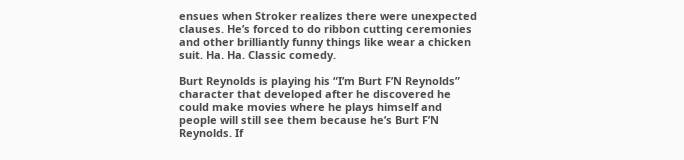ensues when Stroker realizes there were unexpected clauses. He’s forced to do ribbon cutting ceremonies and other brilliantly funny things like wear a chicken suit. Ha. Ha. Classic comedy.

Burt Reynolds is playing his “I’m Burt F’N Reynolds” character that developed after he discovered he could make movies where he plays himself and people will still see them because he’s Burt F’N Reynolds. If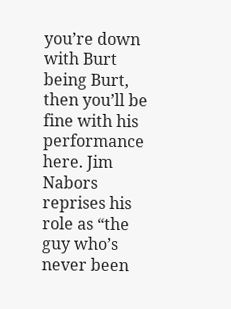you’re down with Burt being Burt, then you’ll be fine with his performance here. Jim Nabors reprises his role as “the guy who’s never been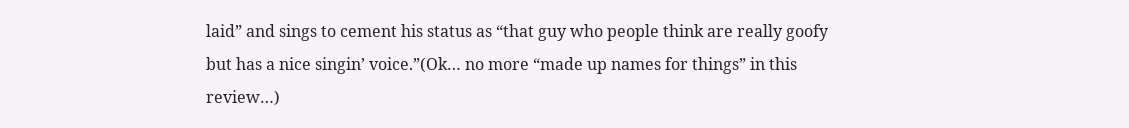laid” and sings to cement his status as “that guy who people think are really goofy but has a nice singin’ voice.”(Ok… no more “made up names for things” in this review…)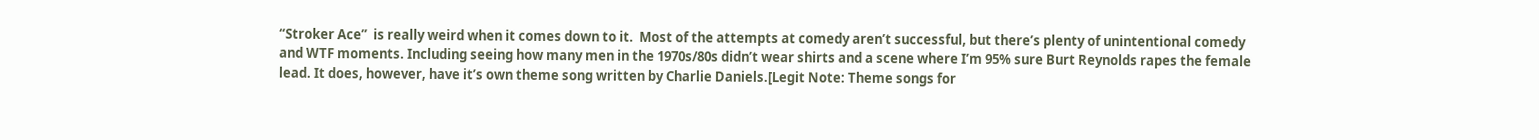“Stroker Ace”  is really weird when it comes down to it.  Most of the attempts at comedy aren’t successful, but there’s plenty of unintentional comedy and WTF moments. Including seeing how many men in the 1970s/80s didn’t wear shirts and a scene where I’m 95% sure Burt Reynolds rapes the female lead. It does, however, have it’s own theme song written by Charlie Daniels.[Legit Note: Theme songs for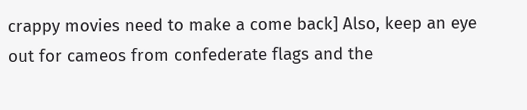crappy movies need to make a come back] Also, keep an eye out for cameos from confederate flags and the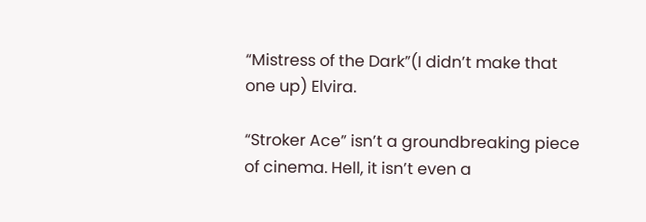“Mistress of the Dark”(I didn’t make that one up) Elvira.

“Stroker Ace” isn’t a groundbreaking piece of cinema. Hell, it isn’t even a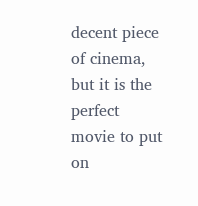decent piece of cinema, but it is the perfect movie to put on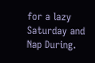for a lazy Saturday and Nap During.